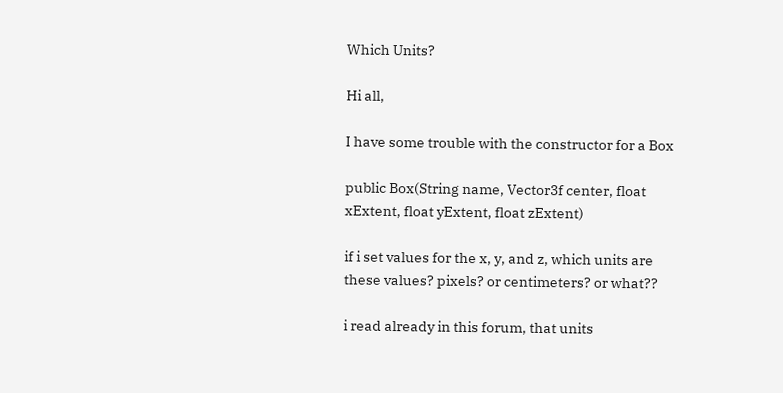Which Units?

Hi all,

I have some trouble with the constructor for a Box

public Box(String name, Vector3f center, float xExtent, float yExtent, float zExtent)

if i set values for the x, y, and z, which units are these values? pixels? or centimeters? or what??

i read already in this forum, that units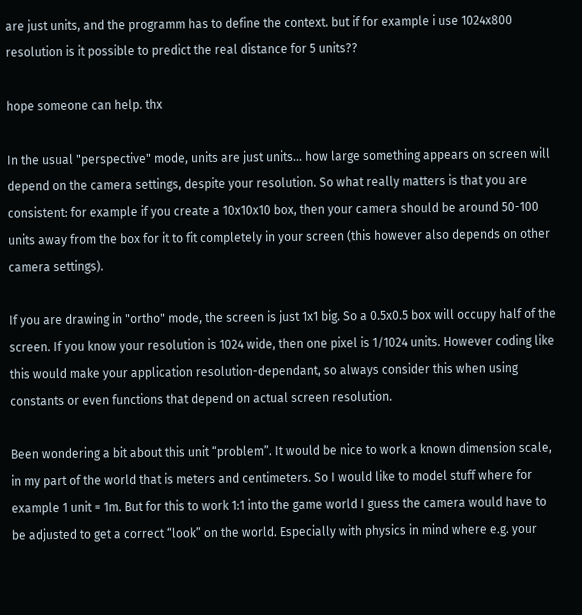are just units, and the programm has to define the context. but if for example i use 1024x800 resolution is it possible to predict the real distance for 5 units??

hope someone can help. thx

In the usual "perspective" mode, units are just units… how large something appears on screen will depend on the camera settings, despite your resolution. So what really matters is that you are consistent: for example if you create a 10x10x10 box, then your camera should be around 50-100 units away from the box for it to fit completely in your screen (this however also depends on other camera settings).

If you are drawing in "ortho" mode, the screen is just 1x1 big. So a 0.5x0.5 box will occupy half of the screen. If you know your resolution is 1024 wide, then one pixel is 1/1024 units. However coding like this would make your application resolution-dependant, so always consider this when using constants or even functions that depend on actual screen resolution.

Been wondering a bit about this unit “problem”. It would be nice to work a known dimension scale, in my part of the world that is meters and centimeters. So I would like to model stuff where for example 1 unit = 1m. But for this to work 1:1 into the game world I guess the camera would have to be adjusted to get a correct “look” on the world. Especially with physics in mind where e.g. your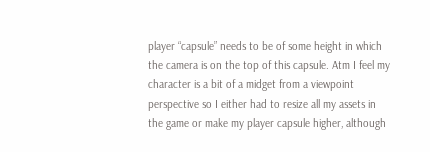player “capsule” needs to be of some height in which the camera is on the top of this capsule. Atm I feel my character is a bit of a midget from a viewpoint perspective so I either had to resize all my assets in the game or make my player capsule higher, although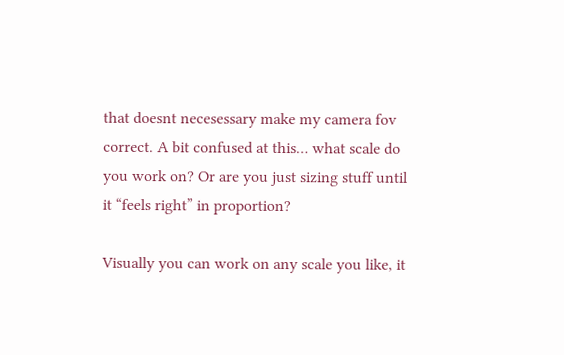that doesnt necesessary make my camera fov correct. A bit confused at this… what scale do you work on? Or are you just sizing stuff until it “feels right” in proportion?

Visually you can work on any scale you like, it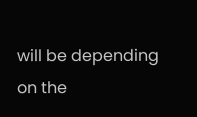will be depending on the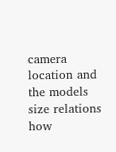camera location and the models size relations how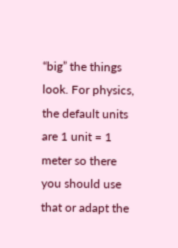“big” the things look. For physics, the default units are 1 unit = 1 meter so there you should use that or adapt the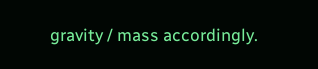gravity / mass accordingly.